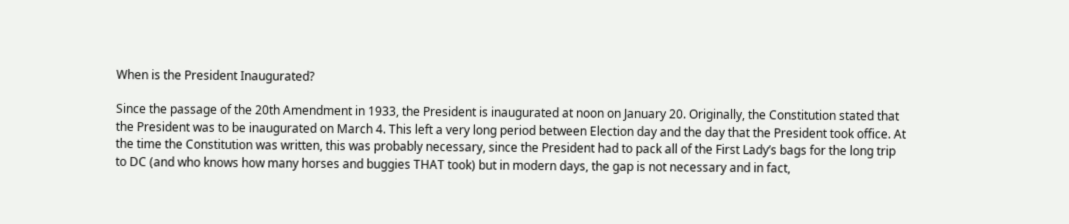When is the President Inaugurated?

Since the passage of the 20th Amendment in 1933, the President is inaugurated at noon on January 20. Originally, the Constitution stated that the President was to be inaugurated on March 4. This left a very long period between Election day and the day that the President took office. At the time the Constitution was written, this was probably necessary, since the President had to pack all of the First Lady’s bags for the long trip to DC (and who knows how many horses and buggies THAT took) but in modern days, the gap is not necessary and in fact,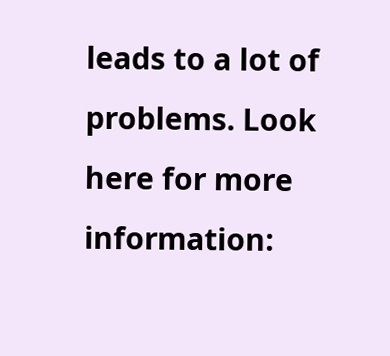leads to a lot of problems. Look here for more information: